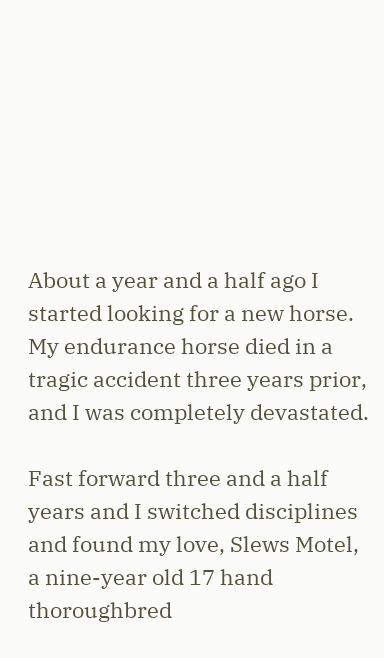About a year and a half ago I started looking for a new horse. My endurance horse died in a tragic accident three years prior, and I was completely devastated.

Fast forward three and a half years and I switched disciplines and found my love, Slews Motel, a nine-year old 17 hand thoroughbred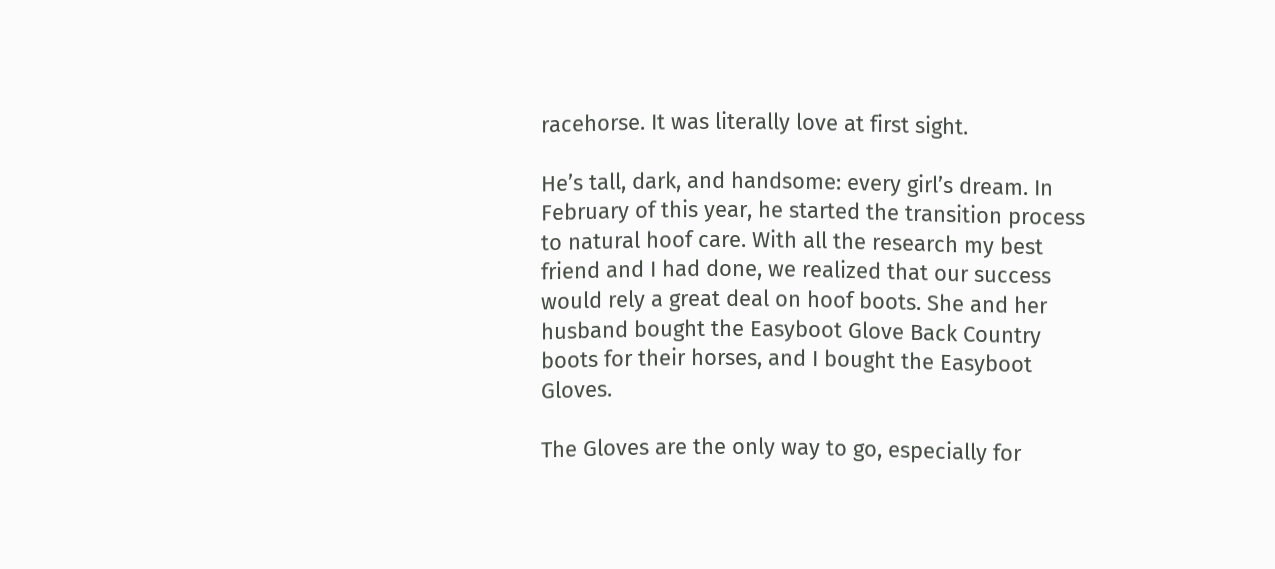racehorse. It was literally love at first sight.

He’s tall, dark, and handsome: every girl’s dream. In February of this year, he started the transition process to natural hoof care. With all the research my best friend and I had done, we realized that our success would rely a great deal on hoof boots. She and her husband bought the Easyboot Glove Back Country boots for their horses, and I bought the Easyboot Gloves.

The Gloves are the only way to go, especially for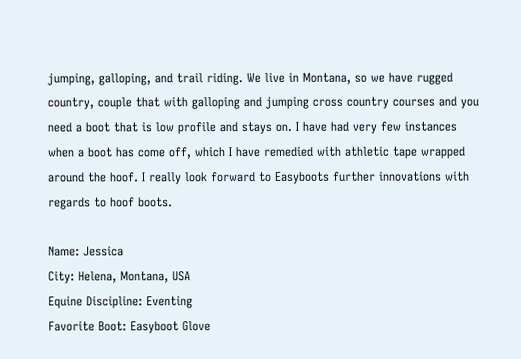jumping, galloping, and trail riding. We live in Montana, so we have rugged country, couple that with galloping and jumping cross country courses and you need a boot that is low profile and stays on. I have had very few instances when a boot has come off, which I have remedied with athletic tape wrapped around the hoof. I really look forward to Easyboots further innovations with regards to hoof boots.

Name: Jessica
City: Helena, Montana, USA
Equine Discipline: Eventing
Favorite Boot: Easyboot Glove